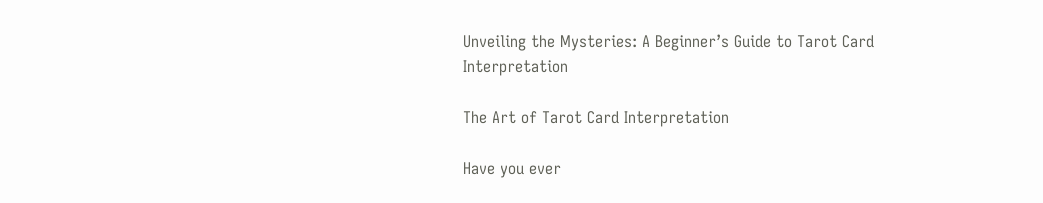Unveiling the Mysteries: A Beginner’s Guide to Tarot Card Interpretation

The Art of Tarot Card Interpretation

Have you ever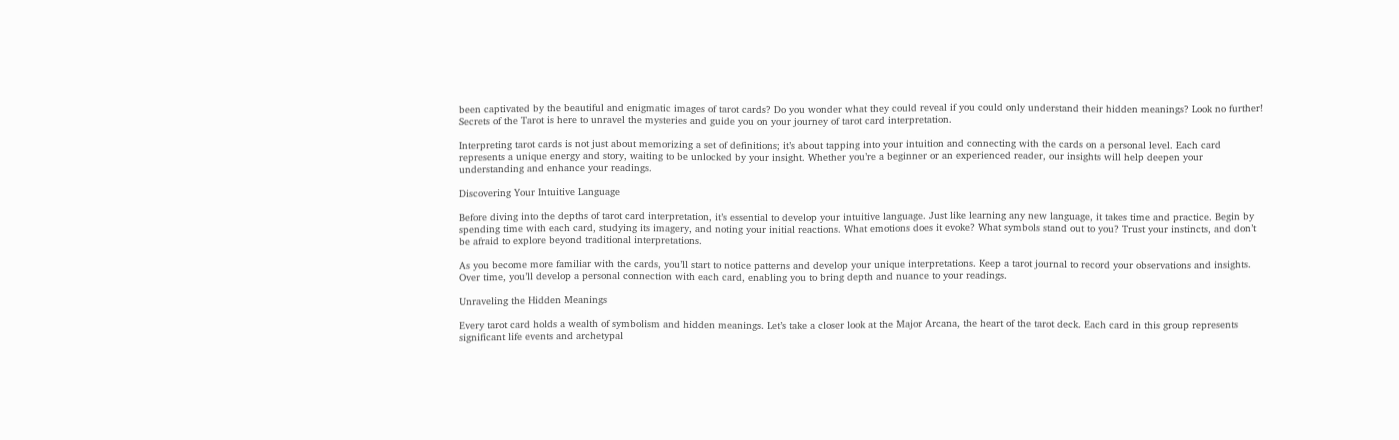been captivated by the beautiful and enigmatic images of tarot cards? Do you wonder what they could reveal if you could only understand their hidden meanings? Look no further! Secrets of the Tarot is here to unravel the mysteries and guide you on your journey of tarot card interpretation.

Interpreting tarot cards is not just about memorizing a set of definitions; it’s about tapping into your intuition and connecting with the cards on a personal level. Each card represents a unique energy and story, waiting to be unlocked by your insight. Whether you’re a beginner or an experienced reader, our insights will help deepen your understanding and enhance your readings.

Discovering Your Intuitive Language

Before diving into the depths of tarot card interpretation, it’s essential to develop your intuitive language. Just like learning any new language, it takes time and practice. Begin by spending time with each card, studying its imagery, and noting your initial reactions. What emotions does it evoke? What symbols stand out to you? Trust your instincts, and don’t be afraid to explore beyond traditional interpretations.

As you become more familiar with the cards, you’ll start to notice patterns and develop your unique interpretations. Keep a tarot journal to record your observations and insights. Over time, you’ll develop a personal connection with each card, enabling you to bring depth and nuance to your readings.

Unraveling the Hidden Meanings

Every tarot card holds a wealth of symbolism and hidden meanings. Let’s take a closer look at the Major Arcana, the heart of the tarot deck. Each card in this group represents significant life events and archetypal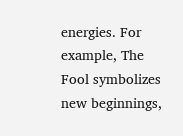energies. For example, The Fool symbolizes new beginnings,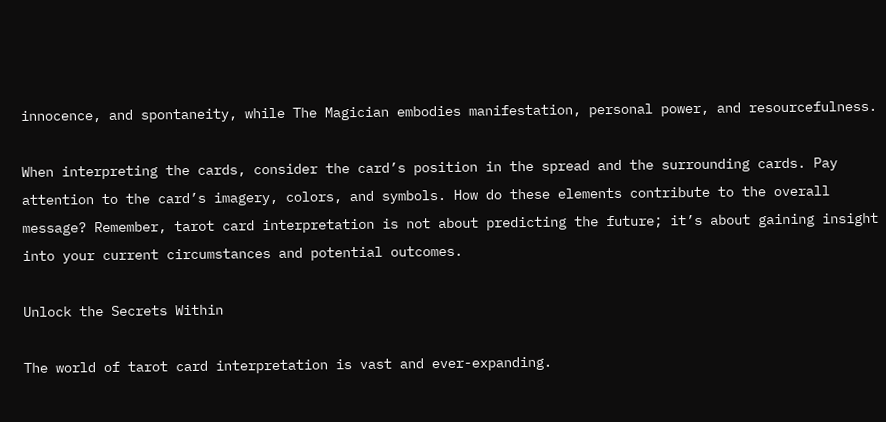innocence, and spontaneity, while The Magician embodies manifestation, personal power, and resourcefulness.

When interpreting the cards, consider the card’s position in the spread and the surrounding cards. Pay attention to the card’s imagery, colors, and symbols. How do these elements contribute to the overall message? Remember, tarot card interpretation is not about predicting the future; it’s about gaining insight into your current circumstances and potential outcomes.

Unlock the Secrets Within

The world of tarot card interpretation is vast and ever-expanding.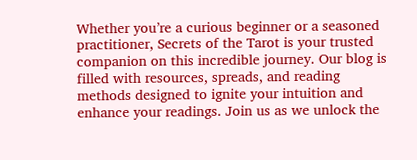Whether you’re a curious beginner or a seasoned practitioner, Secrets of the Tarot is your trusted companion on this incredible journey. Our blog is filled with resources, spreads, and reading methods designed to ignite your intuition and enhance your readings. Join us as we unlock the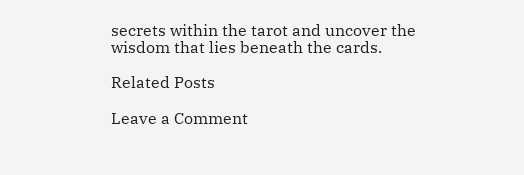secrets within the tarot and uncover the wisdom that lies beneath the cards.

Related Posts

Leave a Comment